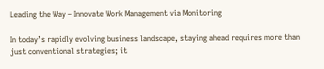Leading the Way – Innovate Work Management via Monitoring

In today’s rapidly evolving business landscape, staying ahead requires more than just conventional strategies; it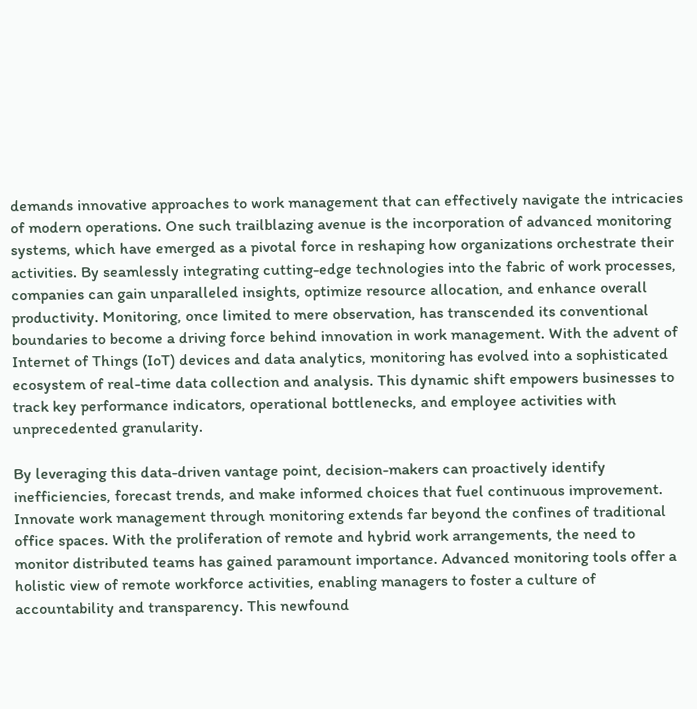demands innovative approaches to work management that can effectively navigate the intricacies of modern operations. One such trailblazing avenue is the incorporation of advanced monitoring systems, which have emerged as a pivotal force in reshaping how organizations orchestrate their activities. By seamlessly integrating cutting-edge technologies into the fabric of work processes, companies can gain unparalleled insights, optimize resource allocation, and enhance overall productivity. Monitoring, once limited to mere observation, has transcended its conventional boundaries to become a driving force behind innovation in work management. With the advent of Internet of Things (IoT) devices and data analytics, monitoring has evolved into a sophisticated ecosystem of real-time data collection and analysis. This dynamic shift empowers businesses to track key performance indicators, operational bottlenecks, and employee activities with unprecedented granularity.

By leveraging this data-driven vantage point, decision-makers can proactively identify inefficiencies, forecast trends, and make informed choices that fuel continuous improvement. Innovate work management through monitoring extends far beyond the confines of traditional office spaces. With the proliferation of remote and hybrid work arrangements, the need to monitor distributed teams has gained paramount importance. Advanced monitoring tools offer a holistic view of remote workforce activities, enabling managers to foster a culture of accountability and transparency. This newfound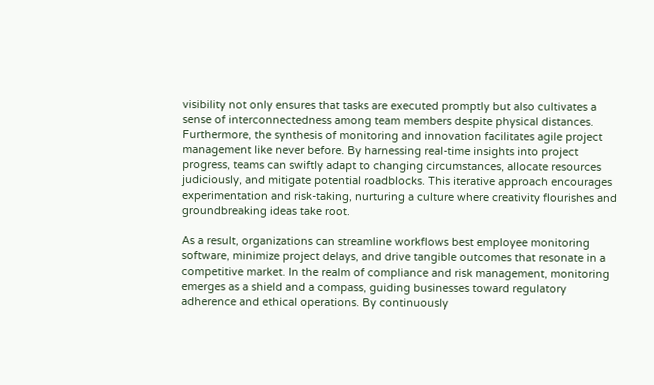visibility not only ensures that tasks are executed promptly but also cultivates a sense of interconnectedness among team members despite physical distances. Furthermore, the synthesis of monitoring and innovation facilitates agile project management like never before. By harnessing real-time insights into project progress, teams can swiftly adapt to changing circumstances, allocate resources judiciously, and mitigate potential roadblocks. This iterative approach encourages experimentation and risk-taking, nurturing a culture where creativity flourishes and groundbreaking ideas take root.

As a result, organizations can streamline workflows best employee monitoring software, minimize project delays, and drive tangible outcomes that resonate in a competitive market. In the realm of compliance and risk management, monitoring emerges as a shield and a compass, guiding businesses toward regulatory adherence and ethical operations. By continuously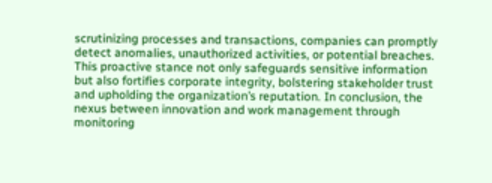scrutinizing processes and transactions, companies can promptly detect anomalies, unauthorized activities, or potential breaches. This proactive stance not only safeguards sensitive information but also fortifies corporate integrity, bolstering stakeholder trust and upholding the organization’s reputation. In conclusion, the nexus between innovation and work management through monitoring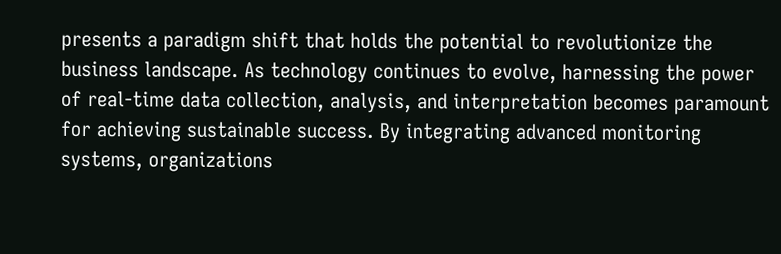presents a paradigm shift that holds the potential to revolutionize the business landscape. As technology continues to evolve, harnessing the power of real-time data collection, analysis, and interpretation becomes paramount for achieving sustainable success. By integrating advanced monitoring systems, organizations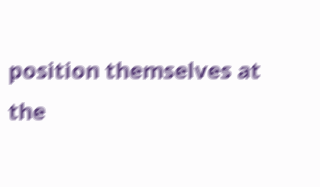position themselves at the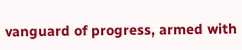vanguard of progress, armed with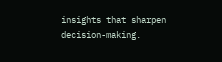insights that sharpen decision-making.